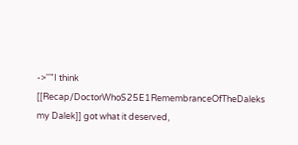->''"I think [[Recap/DoctorWhoS25E1RemembranceOfTheDaleks my Dalek]] got what it deserved,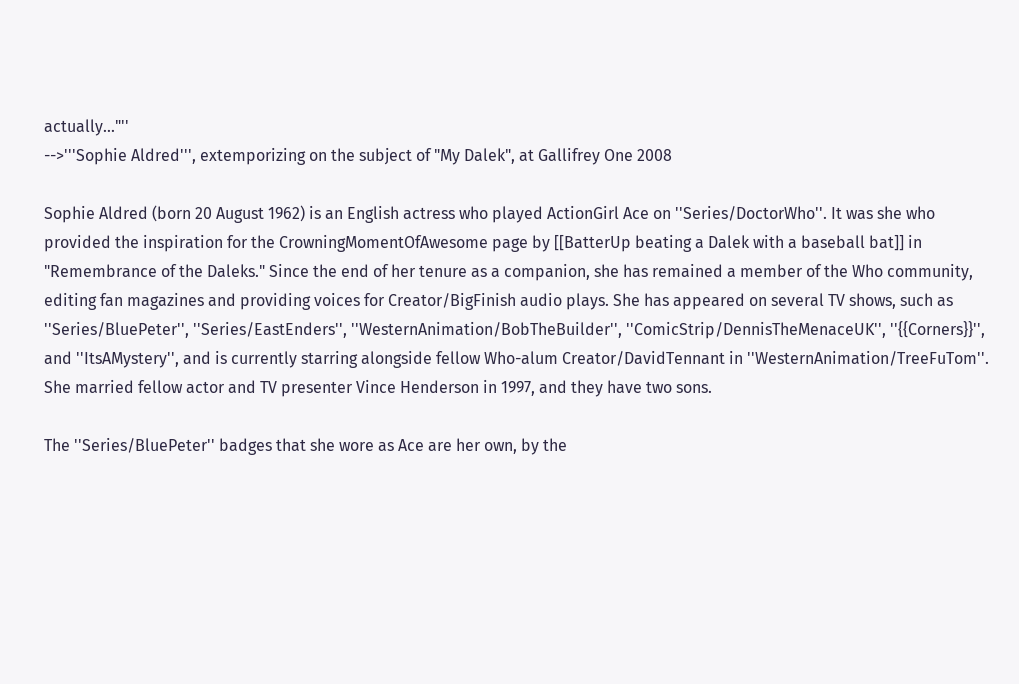actually..."''
-->'''Sophie Aldred''', extemporizing on the subject of "My Dalek", at Gallifrey One 2008

Sophie Aldred (born 20 August 1962) is an English actress who played ActionGirl Ace on ''Series/DoctorWho''. It was she who provided the inspiration for the CrowningMomentOfAwesome page by [[BatterUp beating a Dalek with a baseball bat]] in "Remembrance of the Daleks." Since the end of her tenure as a companion, she has remained a member of the Who community, editing fan magazines and providing voices for Creator/BigFinish audio plays. She has appeared on several TV shows, such as ''Series/BluePeter'', ''Series/EastEnders'', ''WesternAnimation/BobTheBuilder'', ''ComicStrip/DennisTheMenaceUK'', ''{{Corners}}'', and ''ItsAMystery'', and is currently starring alongside fellow Who-alum Creator/DavidTennant in ''WesternAnimation/TreeFuTom''. She married fellow actor and TV presenter Vince Henderson in 1997, and they have two sons.

The ''Series/BluePeter'' badges that she wore as Ace are her own, by the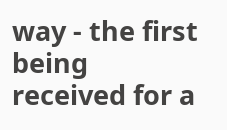way - the first being received for a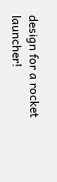design for a rocket launcher!